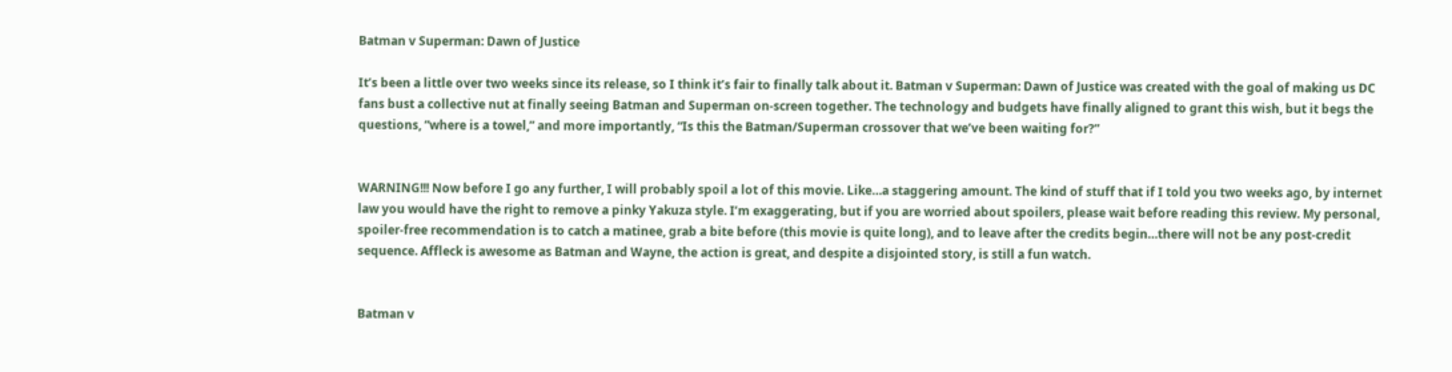Batman v Superman: Dawn of Justice

It’s been a little over two weeks since its release, so I think it’s fair to finally talk about it. Batman v Superman: Dawn of Justice was created with the goal of making us DC fans bust a collective nut at finally seeing Batman and Superman on-screen together. The technology and budgets have finally aligned to grant this wish, but it begs the questions, “where is a towel,” and more importantly, “Is this the Batman/Superman crossover that we’ve been waiting for?”


WARNING!!! Now before I go any further, I will probably spoil a lot of this movie. Like…a staggering amount. The kind of stuff that if I told you two weeks ago, by internet law you would have the right to remove a pinky Yakuza style. I’m exaggerating, but if you are worried about spoilers, please wait before reading this review. My personal, spoiler-free recommendation is to catch a matinee, grab a bite before (this movie is quite long), and to leave after the credits begin…there will not be any post-credit sequence. Affleck is awesome as Batman and Wayne, the action is great, and despite a disjointed story, is still a fun watch.


Batman v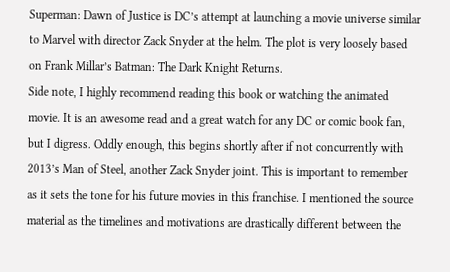Superman: Dawn of Justice is DC’s attempt at launching a movie universe similar to Marvel with director Zack Snyder at the helm. The plot is very loosely based on Frank Millar’s Batman: The Dark Knight Returns.
Side note, I highly recommend reading this book or watching the animated movie. It is an awesome read and a great watch for any DC or comic book fan, but I digress. Oddly enough, this begins shortly after if not concurrently with 2013’s Man of Steel, another Zack Snyder joint. This is important to remember as it sets the tone for his future movies in this franchise. I mentioned the source material as the timelines and motivations are drastically different between the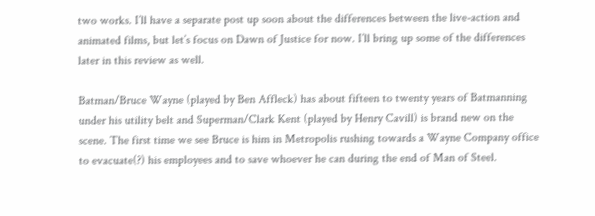two works. I’ll have a separate post up soon about the differences between the live-action and animated films, but let’s focus on Dawn of Justice for now. I’ll bring up some of the differences later in this review as well.

Batman/Bruce Wayne (played by Ben Affleck) has about fifteen to twenty years of Batmanning under his utility belt and Superman/Clark Kent (played by Henry Cavill) is brand new on the scene. The first time we see Bruce is him in Metropolis rushing towards a Wayne Company office to evacuate(?) his employees and to save whoever he can during the end of Man of Steel.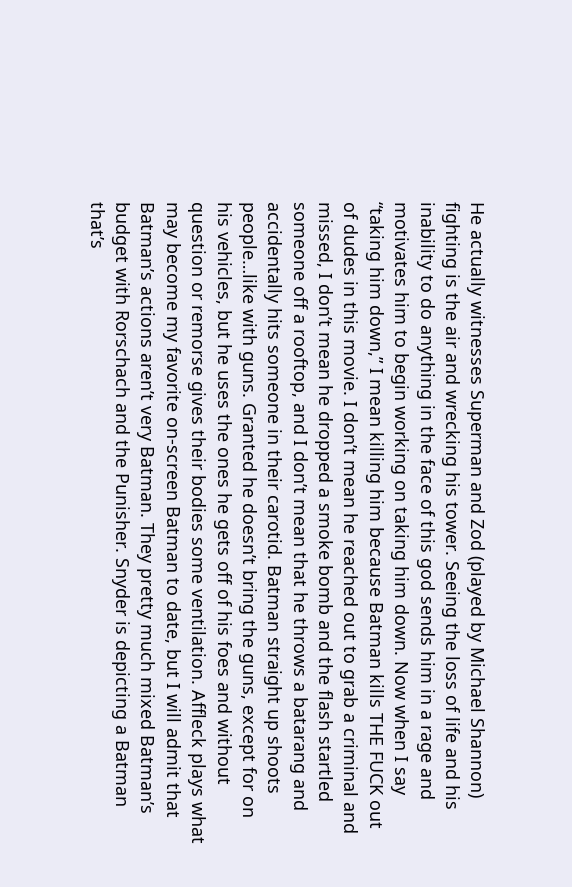He actually witnesses Superman and Zod (played by Michael Shannon) fighting is the air and wrecking his tower. Seeing the loss of life and his inability to do anything in the face of this god sends him in a rage and motivates him to begin working on taking him down. Now when I say “taking him down,” I mean killing him because Batman kills THE FUCK out of dudes in this movie. I don’t mean he reached out to grab a criminal and missed, I don’t mean he dropped a smoke bomb and the flash startled someone off a rooftop, and I don’t mean that he throws a batarang and accidentally hits someone in their carotid. Batman straight up shoots people…like with guns. Granted he doesn’t bring the guns, except for on his vehicles, but he uses the ones he gets off of his foes and without question or remorse gives their bodies some ventilation. Affleck plays what may become my favorite on-screen Batman to date, but I will admit that Batman’s actions aren’t very Batman. They pretty much mixed Batman’s budget with Rorschach and the Punisher. Snyder is depicting a Batman that’s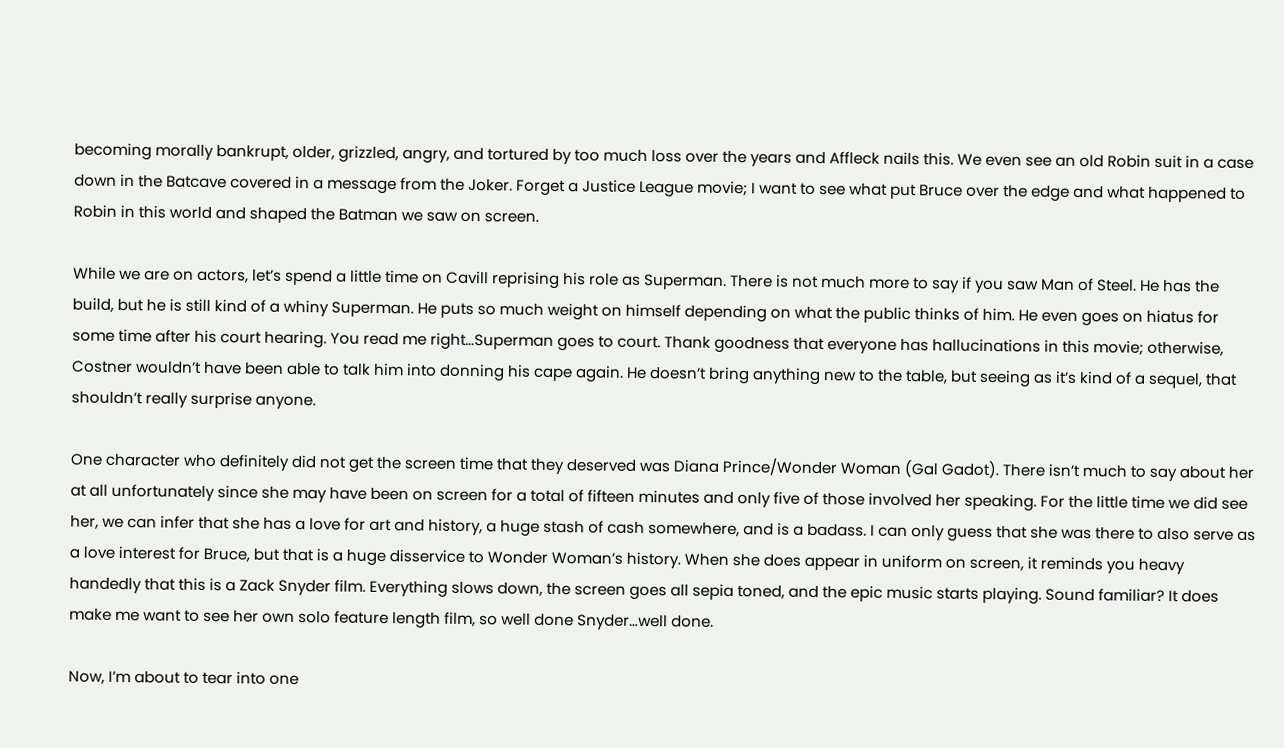becoming morally bankrupt, older, grizzled, angry, and tortured by too much loss over the years and Affleck nails this. We even see an old Robin suit in a case down in the Batcave covered in a message from the Joker. Forget a Justice League movie; I want to see what put Bruce over the edge and what happened to Robin in this world and shaped the Batman we saw on screen.

While we are on actors, let’s spend a little time on Cavill reprising his role as Superman. There is not much more to say if you saw Man of Steel. He has the build, but he is still kind of a whiny Superman. He puts so much weight on himself depending on what the public thinks of him. He even goes on hiatus for some time after his court hearing. You read me right…Superman goes to court. Thank goodness that everyone has hallucinations in this movie; otherwise, Costner wouldn’t have been able to talk him into donning his cape again. He doesn’t bring anything new to the table, but seeing as it’s kind of a sequel, that shouldn’t really surprise anyone.

One character who definitely did not get the screen time that they deserved was Diana Prince/Wonder Woman (Gal Gadot). There isn’t much to say about her at all unfortunately since she may have been on screen for a total of fifteen minutes and only five of those involved her speaking. For the little time we did see her, we can infer that she has a love for art and history, a huge stash of cash somewhere, and is a badass. I can only guess that she was there to also serve as a love interest for Bruce, but that is a huge disservice to Wonder Woman’s history. When she does appear in uniform on screen, it reminds you heavy handedly that this is a Zack Snyder film. Everything slows down, the screen goes all sepia toned, and the epic music starts playing. Sound familiar? It does make me want to see her own solo feature length film, so well done Snyder…well done.

Now, I’m about to tear into one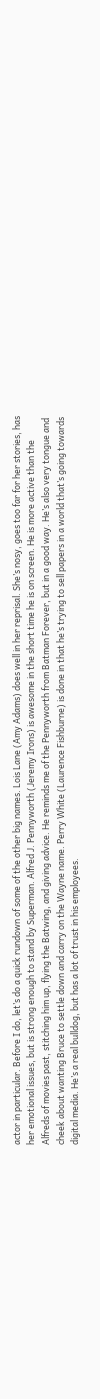actor in particular. Before I do, let’s do a quick rundown of some of the other big names. Lois Lane (Amy Adams) does well in her reprisal. She’s nosy, goes too far for her stories, has her emotional issues, but is strong enough to stand by Superman. Alfred J. Pennyworth (Jeremy Irons) is awesome in the short time he is on screen. He is more active than the Alfreds of movies past, stitching him up, flying the Batwing, and giving advice. He reminds me of the Pennyworth from Batman Forever, but in a good way. He’s also very tongue and cheek about wanting Bruce to settle down and carry on the Wayne name. Perry White (Laurence Fishburne) is done in that he’s trying to sell papers in a world that’s going towards digital media. He’s a real bulldog, but has a lot of trust in his employees.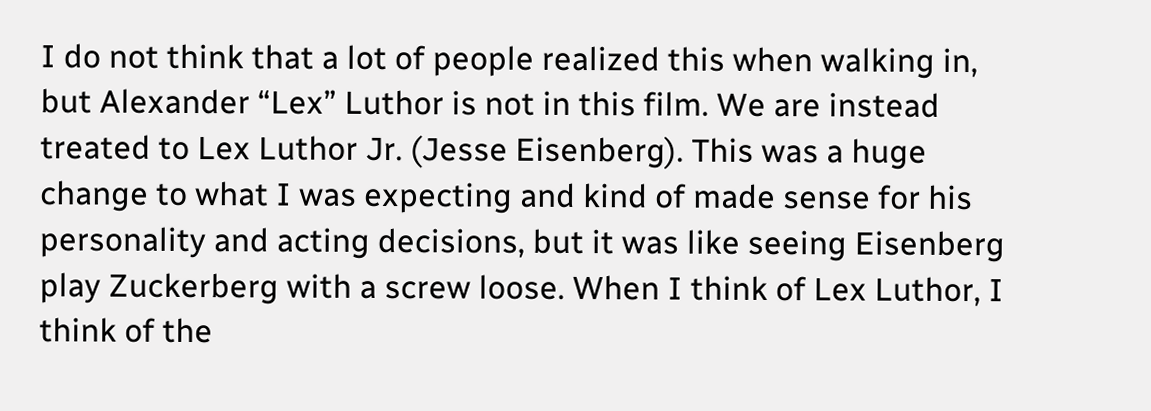I do not think that a lot of people realized this when walking in, but Alexander “Lex” Luthor is not in this film. We are instead treated to Lex Luthor Jr. (Jesse Eisenberg). This was a huge change to what I was expecting and kind of made sense for his personality and acting decisions, but it was like seeing Eisenberg play Zuckerberg with a screw loose. When I think of Lex Luthor, I think of the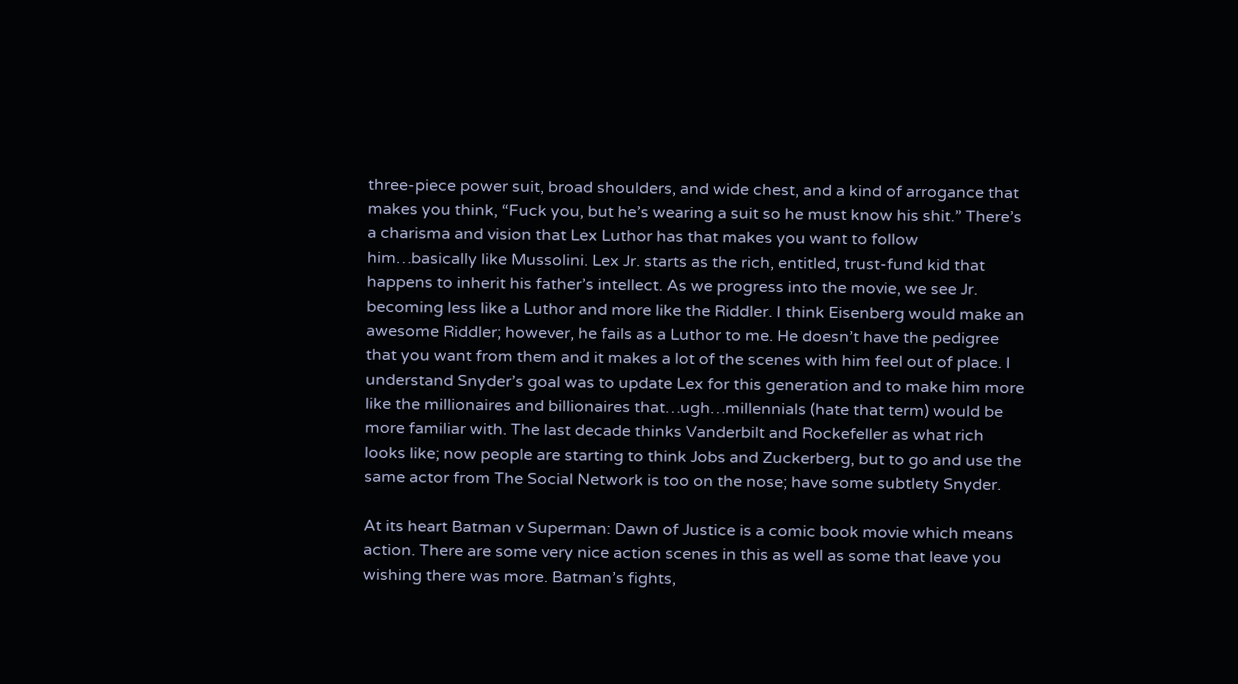three-piece power suit, broad shoulders, and wide chest, and a kind of arrogance that makes you think, “Fuck you, but he’s wearing a suit so he must know his shit.” There’s a charisma and vision that Lex Luthor has that makes you want to follow him…basically like Mussolini. Lex Jr. starts as the rich, entitled, trust-fund kid that happens to inherit his father’s intellect. As we progress into the movie, we see Jr. becoming less like a Luthor and more like the Riddler. I think Eisenberg would make an awesome Riddler; however, he fails as a Luthor to me. He doesn’t have the pedigree that you want from them and it makes a lot of the scenes with him feel out of place. I understand Snyder’s goal was to update Lex for this generation and to make him more like the millionaires and billionaires that…ugh…millennials (hate that term) would be more familiar with. The last decade thinks Vanderbilt and Rockefeller as what rich looks like; now people are starting to think Jobs and Zuckerberg, but to go and use the same actor from The Social Network is too on the nose; have some subtlety Snyder.

At its heart Batman v Superman: Dawn of Justice is a comic book movie which means action. There are some very nice action scenes in this as well as some that leave you wishing there was more. Batman’s fights,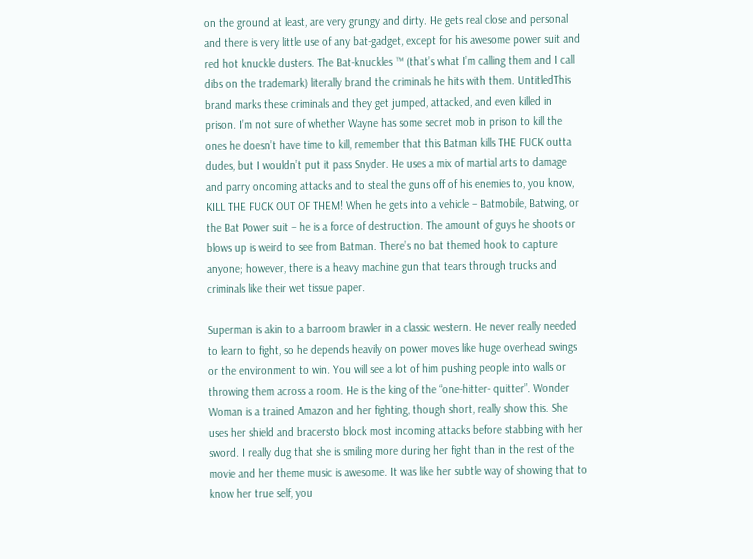on the ground at least, are very grungy and dirty. He gets real close and personal and there is very little use of any bat-gadget, except for his awesome power suit and red hot knuckle dusters. The Bat-knuckles ™ (that’s what I’m calling them and I call dibs on the trademark) literally brand the criminals he hits with them. UntitledThis brand marks these criminals and they get jumped, attacked, and even killed in prison. I’m not sure of whether Wayne has some secret mob in prison to kill the ones he doesn’t have time to kill, remember that this Batman kills THE FUCK outta dudes, but I wouldn’t put it pass Snyder. He uses a mix of martial arts to damage and parry oncoming attacks and to steal the guns off of his enemies to, you know, KILL THE FUCK OUT OF THEM! When he gets into a vehicle – Batmobile, Batwing, or the Bat Power suit – he is a force of destruction. The amount of guys he shoots or blows up is weird to see from Batman. There’s no bat themed hook to capture anyone; however, there is a heavy machine gun that tears through trucks and criminals like their wet tissue paper.

Superman is akin to a barroom brawler in a classic western. He never really needed to learn to fight, so he depends heavily on power moves like huge overhead swings or the environment to win. You will see a lot of him pushing people into walls or throwing them across a room. He is the king of the “one-hitter- quitter”. Wonder Woman is a trained Amazon and her fighting, though short, really show this. She uses her shield and bracersto block most incoming attacks before stabbing with her sword. I really dug that she is smiling more during her fight than in the rest of the movie and her theme music is awesome. It was like her subtle way of showing that to know her true self, you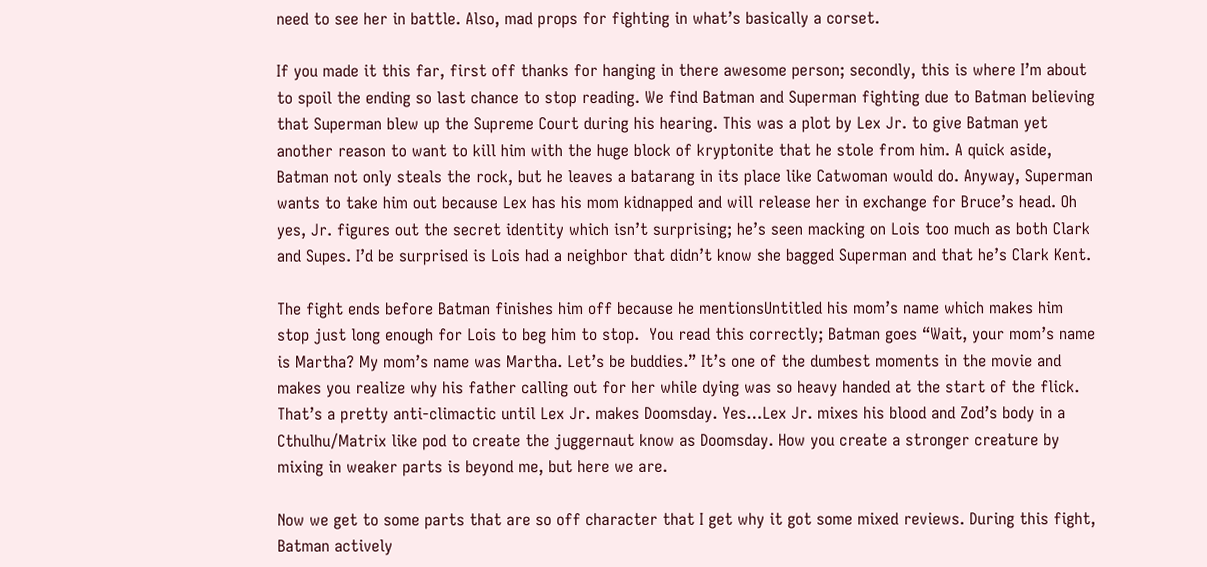need to see her in battle. Also, mad props for fighting in what’s basically a corset.

If you made it this far, first off thanks for hanging in there awesome person; secondly, this is where I’m about to spoil the ending so last chance to stop reading. We find Batman and Superman fighting due to Batman believing that Superman blew up the Supreme Court during his hearing. This was a plot by Lex Jr. to give Batman yet another reason to want to kill him with the huge block of kryptonite that he stole from him. A quick aside, Batman not only steals the rock, but he leaves a batarang in its place like Catwoman would do. Anyway, Superman wants to take him out because Lex has his mom kidnapped and will release her in exchange for Bruce’s head. Oh yes, Jr. figures out the secret identity which isn’t surprising; he’s seen macking on Lois too much as both Clark and Supes. I’d be surprised is Lois had a neighbor that didn’t know she bagged Superman and that he’s Clark Kent.

The fight ends before Batman finishes him off because he mentionsUntitled his mom’s name which makes him stop just long enough for Lois to beg him to stop.  You read this correctly; Batman goes “Wait, your mom’s name is Martha? My mom’s name was Martha. Let’s be buddies.” It’s one of the dumbest moments in the movie and makes you realize why his father calling out for her while dying was so heavy handed at the start of the flick. That’s a pretty anti-climactic until Lex Jr. makes Doomsday. Yes…Lex Jr. mixes his blood and Zod’s body in a Cthulhu/Matrix like pod to create the juggernaut know as Doomsday. How you create a stronger creature by mixing in weaker parts is beyond me, but here we are.

Now we get to some parts that are so off character that I get why it got some mixed reviews. During this fight, Batman actively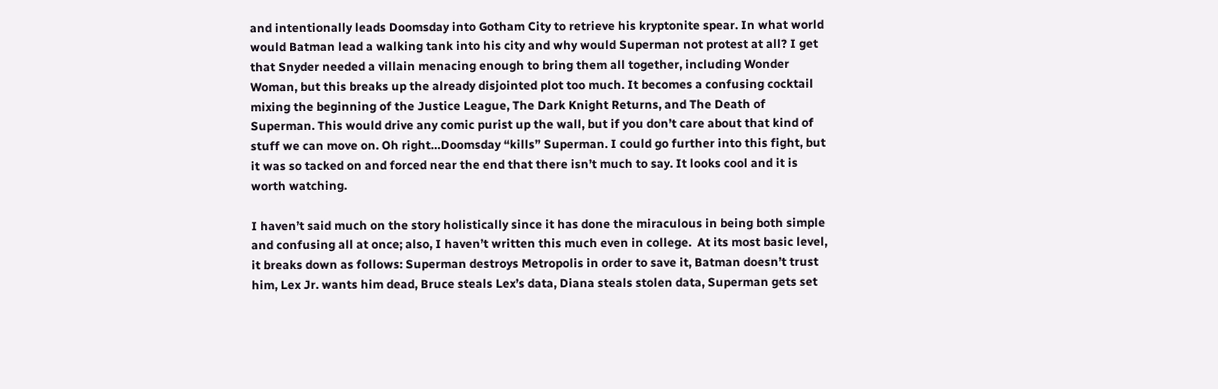and intentionally leads Doomsday into Gotham City to retrieve his kryptonite spear. In what world would Batman lead a walking tank into his city and why would Superman not protest at all? I get that Snyder needed a villain menacing enough to bring them all together, including Wonder Woman, but this breaks up the already disjointed plot too much. It becomes a confusing cocktail mixing the beginning of the Justice League, The Dark Knight Returns, and The Death of Superman. This would drive any comic purist up the wall, but if you don’t care about that kind of stuff we can move on. Oh right…Doomsday “kills” Superman. I could go further into this fight, but it was so tacked on and forced near the end that there isn’t much to say. It looks cool and it is worth watching.

I haven’t said much on the story holistically since it has done the miraculous in being both simple and confusing all at once; also, I haven’t written this much even in college.  At its most basic level, it breaks down as follows: Superman destroys Metropolis in order to save it, Batman doesn’t trust him, Lex Jr. wants him dead, Bruce steals Lex’s data, Diana steals stolen data, Superman gets set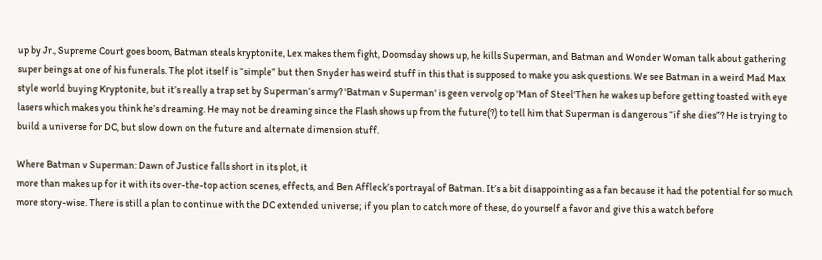up by Jr., Supreme Court goes boom, Batman steals kryptonite, Lex makes them fight, Doomsday shows up, he kills Superman, and Batman and Wonder Woman talk about gathering super beings at one of his funerals. The plot itself is “simple” but then Snyder has weird stuff in this that is supposed to make you ask questions. We see Batman in a weird Mad Max style world buying Kryptonite, but it’s really a trap set by Superman’s army? 'Batman v Superman' is geen vervolg op 'Man of Steel'Then he wakes up before getting toasted with eye lasers which makes you think he’s dreaming. He may not be dreaming since the Flash shows up from the future(?) to tell him that Superman is dangerous “if she dies”? He is trying to build a universe for DC, but slow down on the future and alternate dimension stuff.

Where Batman v Superman: Dawn of Justice falls short in its plot, it
more than makes up for it with its over-the-top action scenes, effects, and Ben Affleck’s portrayal of Batman. It’s a bit disappointing as a fan because it had the potential for so much more story-wise. There is still a plan to continue with the DC extended universe; if you plan to catch more of these, do yourself a favor and give this a watch before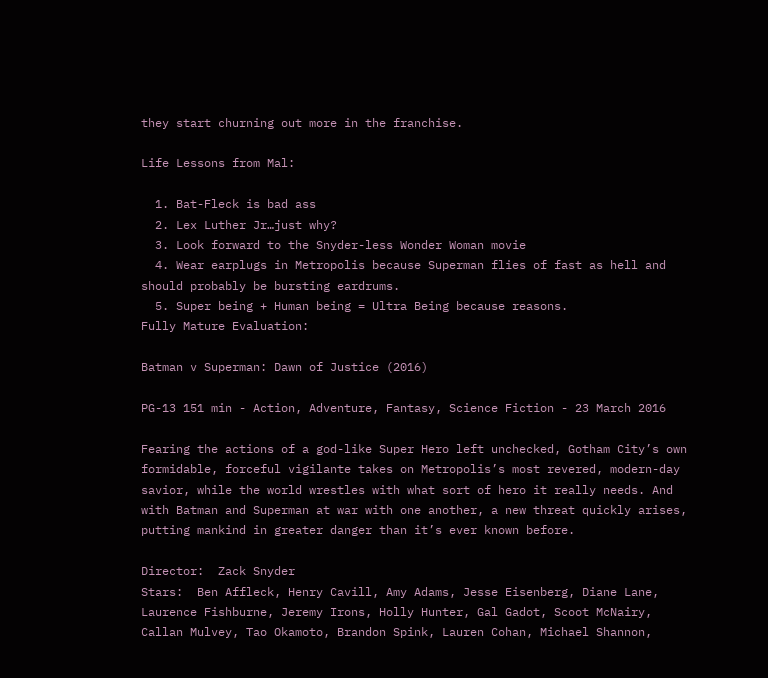they start churning out more in the franchise.

Life Lessons from Mal:

  1. Bat-Fleck is bad ass
  2. Lex Luther Jr…just why?
  3. Look forward to the Snyder-less Wonder Woman movie
  4. Wear earplugs in Metropolis because Superman flies of fast as hell and should probably be bursting eardrums.
  5. Super being + Human being = Ultra Being because reasons.
Fully Mature Evaluation:

Batman v Superman: Dawn of Justice (2016)

PG-13 151 min - Action, Adventure, Fantasy, Science Fiction - 23 March 2016

Fearing the actions of a god-like Super Hero left unchecked, Gotham City’s own formidable, forceful vigilante takes on Metropolis’s most revered, modern-day savior, while the world wrestles with what sort of hero it really needs. And with Batman and Superman at war with one another, a new threat quickly arises, putting mankind in greater danger than it’s ever known before.

Director:  Zack Snyder
Stars:  Ben Affleck, Henry Cavill, Amy Adams, Jesse Eisenberg, Diane Lane, Laurence Fishburne, Jeremy Irons, Holly Hunter, Gal Gadot, Scoot McNairy, Callan Mulvey, Tao Okamoto, Brandon Spink, Lauren Cohan, Michael Shannon,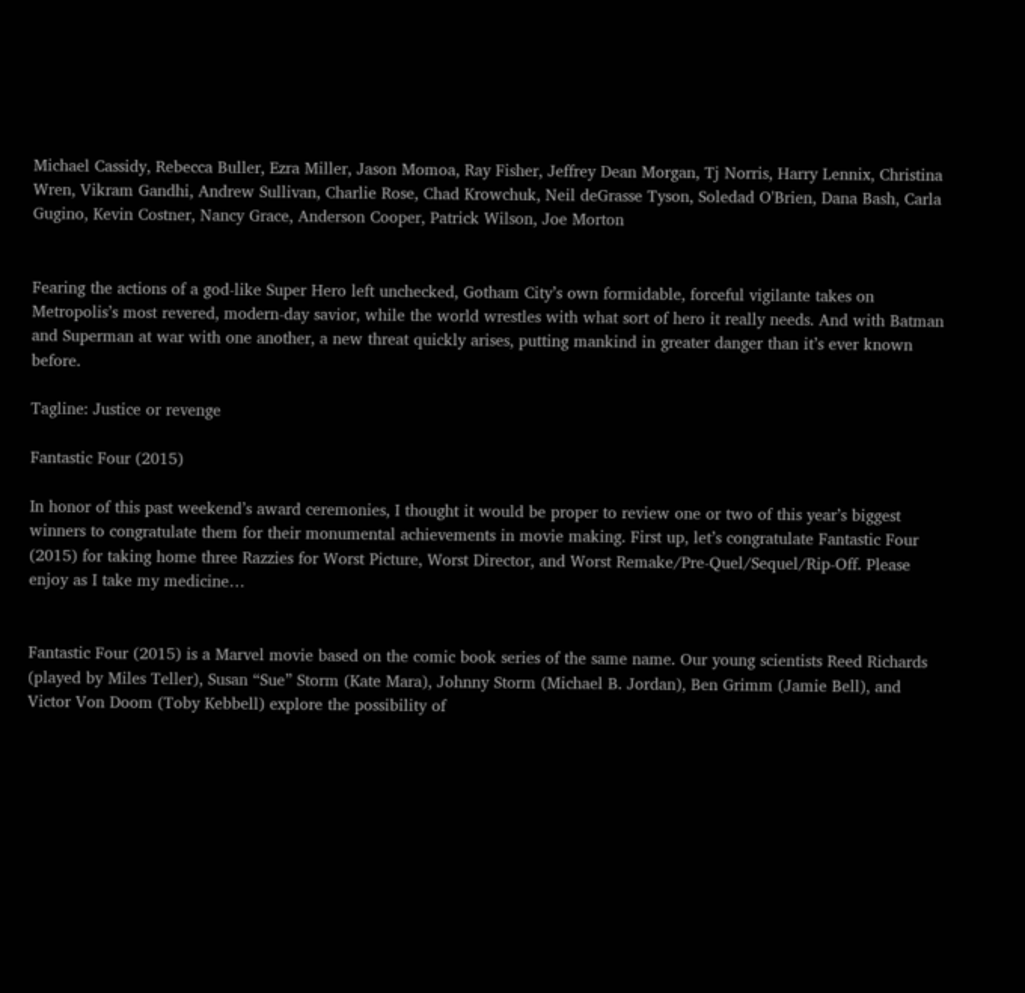Michael Cassidy, Rebecca Buller, Ezra Miller, Jason Momoa, Ray Fisher, Jeffrey Dean Morgan, Tj Norris, Harry Lennix, Christina Wren, Vikram Gandhi, Andrew Sullivan, Charlie Rose, Chad Krowchuk, Neil deGrasse Tyson, Soledad O'Brien, Dana Bash, Carla Gugino, Kevin Costner, Nancy Grace, Anderson Cooper, Patrick Wilson, Joe Morton


Fearing the actions of a god-like Super Hero left unchecked, Gotham City’s own formidable, forceful vigilante takes on Metropolis’s most revered, modern-day savior, while the world wrestles with what sort of hero it really needs. And with Batman and Superman at war with one another, a new threat quickly arises, putting mankind in greater danger than it’s ever known before.

Tagline: Justice or revenge

Fantastic Four (2015)

In honor of this past weekend’s award ceremonies, I thought it would be proper to review one or two of this year’s biggest winners to congratulate them for their monumental achievements in movie making. First up, let’s congratulate Fantastic Four (2015) for taking home three Razzies for Worst Picture, Worst Director, and Worst Remake/Pre-Quel/Sequel/Rip-Off. Please enjoy as I take my medicine…


Fantastic Four (2015) is a Marvel movie based on the comic book series of the same name. Our young scientists Reed Richards (played by Miles Teller), Susan “Sue” Storm (Kate Mara), Johnny Storm (Michael B. Jordan), Ben Grimm (Jamie Bell), and Victor Von Doom (Toby Kebbell) explore the possibility of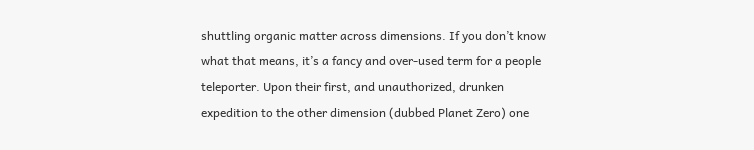shuttling organic matter across dimensions. If you don’t know what that means, it’s a fancy and over-used term for a people teleporter. Upon their first, and unauthorized, drunken expedition to the other dimension (dubbed Planet Zero) one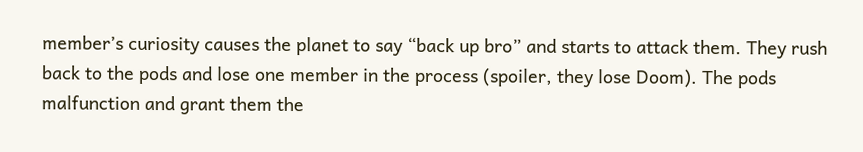member’s curiosity causes the planet to say “back up bro” and starts to attack them. They rush back to the pods and lose one member in the process (spoiler, they lose Doom). The pods malfunction and grant them the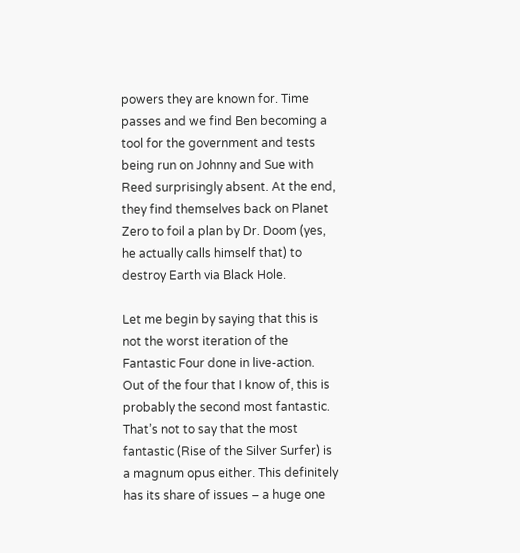powers they are known for. Time passes and we find Ben becoming a tool for the government and tests being run on Johnny and Sue with Reed surprisingly absent. At the end, they find themselves back on Planet Zero to foil a plan by Dr. Doom (yes, he actually calls himself that) to destroy Earth via Black Hole.

Let me begin by saying that this is not the worst iteration of the Fantastic Four done in live-action. Out of the four that I know of, this is probably the second most fantastic. That’s not to say that the most fantastic (Rise of the Silver Surfer) is a magnum opus either. This definitely has its share of issues – a huge one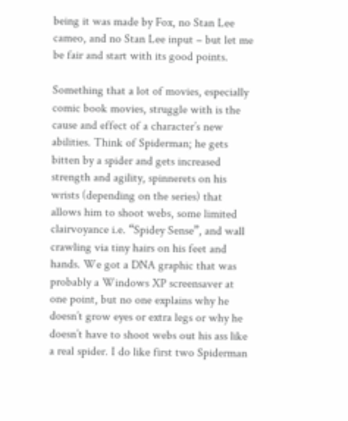being it was made by Fox, no Stan Lee cameo, and no Stan Lee input – but let me be fair and start with its good points.

Something that a lot of movies, especially comic book movies, struggle with is the cause and effect of a character’s new abilities. Think of Spiderman; he gets bitten by a spider and gets increased strength and agility, spinnerets on his wrists (depending on the series) that allows him to shoot webs, some limited clairvoyance i.e. “Spidey Sense”, and wall crawling via tiny hairs on his feet and hands. We got a DNA graphic that was probably a Windows XP screensaver at one point, but no one explains why he doesn’t grow eyes or extra legs or why he doesn’t have to shoot webs out his ass like a real spider. I do like first two Spiderman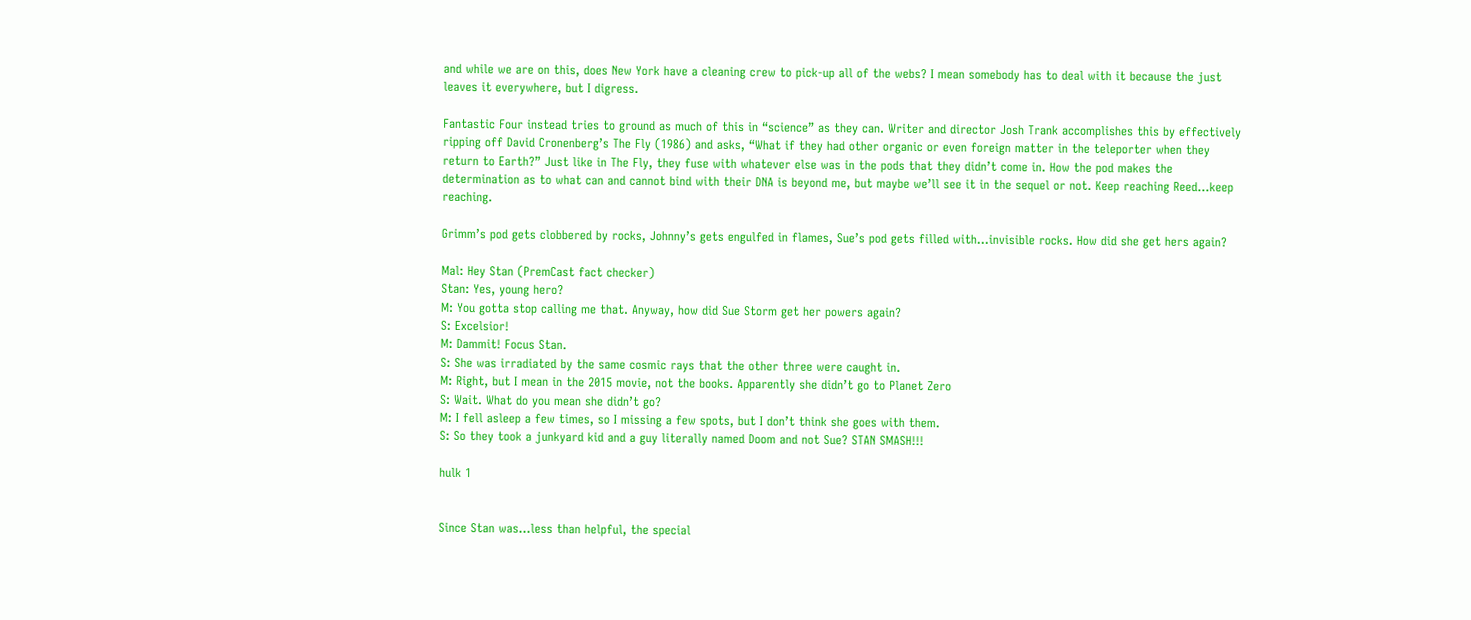and while we are on this, does New York have a cleaning crew to pick-up all of the webs? I mean somebody has to deal with it because the just leaves it everywhere, but I digress.

Fantastic Four instead tries to ground as much of this in “science” as they can. Writer and director Josh Trank accomplishes this by effectively ripping off David Cronenberg’s The Fly (1986) and asks, “What if they had other organic or even foreign matter in the teleporter when they return to Earth?” Just like in The Fly, they fuse with whatever else was in the pods that they didn’t come in. How the pod makes the determination as to what can and cannot bind with their DNA is beyond me, but maybe we’ll see it in the sequel or not. Keep reaching Reed…keep reaching.

Grimm’s pod gets clobbered by rocks, Johnny’s gets engulfed in flames, Sue’s pod gets filled with…invisible rocks. How did she get hers again?

Mal: Hey Stan (PremCast fact checker)
Stan: Yes, young hero?
M: You gotta stop calling me that. Anyway, how did Sue Storm get her powers again?
S: Excelsior!
M: Dammit! Focus Stan.
S: She was irradiated by the same cosmic rays that the other three were caught in.
M: Right, but I mean in the 2015 movie, not the books. Apparently she didn’t go to Planet Zero
S: Wait. What do you mean she didn’t go?
M: I fell asleep a few times, so I missing a few spots, but I don’t think she goes with them.
S: So they took a junkyard kid and a guy literally named Doom and not Sue? STAN SMASH!!!

hulk 1


Since Stan was…less than helpful, the special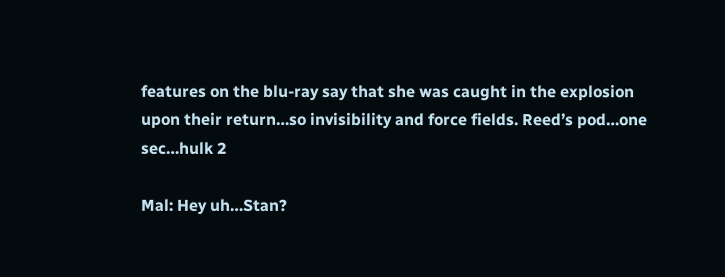features on the blu-ray say that she was caught in the explosion upon their return…so invisibility and force fields. Reed’s pod…one sec…hulk 2

Mal: Hey uh…Stan?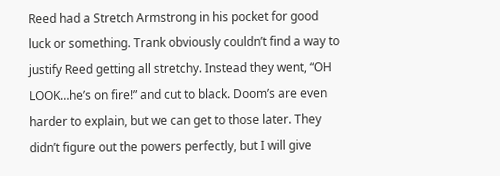Reed had a Stretch Armstrong in his pocket for good luck or something. Trank obviously couldn’t find a way to justify Reed getting all stretchy. Instead they went, “OH LOOK…he’s on fire!” and cut to black. Doom’s are even harder to explain, but we can get to those later. They didn’t figure out the powers perfectly, but I will give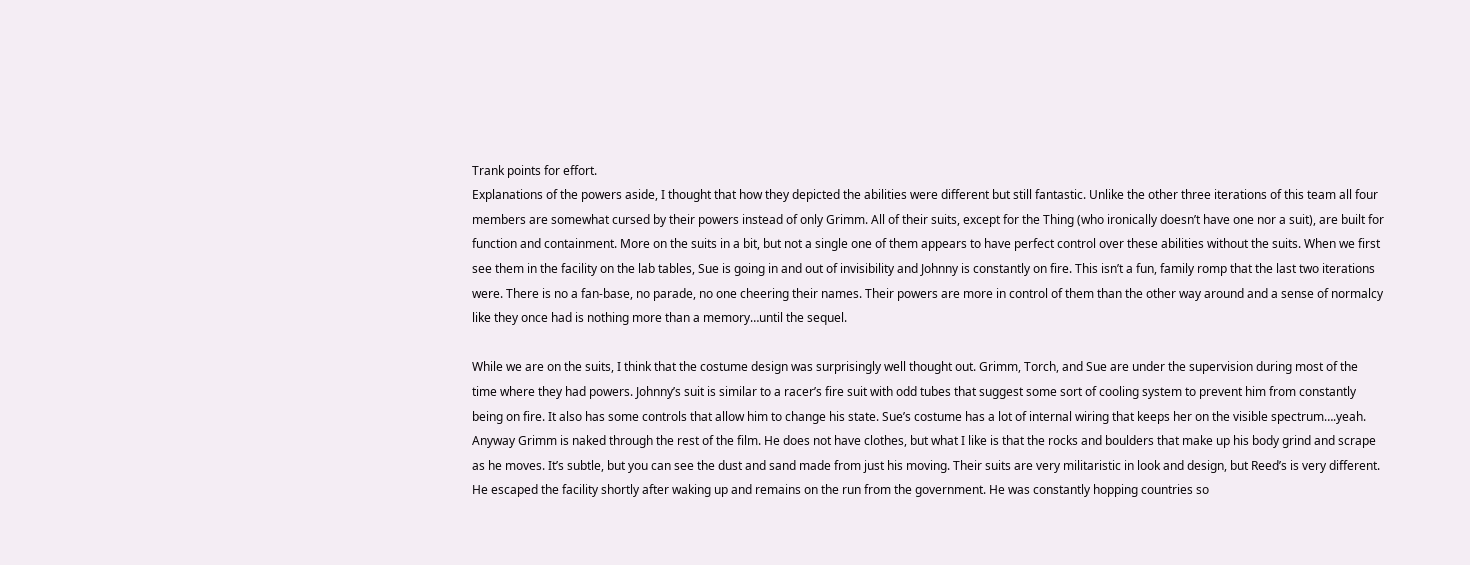Trank points for effort.
Explanations of the powers aside, I thought that how they depicted the abilities were different but still fantastic. Unlike the other three iterations of this team all four members are somewhat cursed by their powers instead of only Grimm. All of their suits, except for the Thing (who ironically doesn’t have one nor a suit), are built for function and containment. More on the suits in a bit, but not a single one of them appears to have perfect control over these abilities without the suits. When we first see them in the facility on the lab tables, Sue is going in and out of invisibility and Johnny is constantly on fire. This isn’t a fun, family romp that the last two iterations were. There is no a fan-base, no parade, no one cheering their names. Their powers are more in control of them than the other way around and a sense of normalcy like they once had is nothing more than a memory…until the sequel.

While we are on the suits, I think that the costume design was surprisingly well thought out. Grimm, Torch, and Sue are under the supervision during most of the time where they had powers. Johnny’s suit is similar to a racer’s fire suit with odd tubes that suggest some sort of cooling system to prevent him from constantly being on fire. It also has some controls that allow him to change his state. Sue’s costume has a lot of internal wiring that keeps her on the visible spectrum….yeah. Anyway Grimm is naked through the rest of the film. He does not have clothes, but what I like is that the rocks and boulders that make up his body grind and scrape as he moves. It’s subtle, but you can see the dust and sand made from just his moving. Their suits are very militaristic in look and design, but Reed’s is very different. He escaped the facility shortly after waking up and remains on the run from the government. He was constantly hopping countries so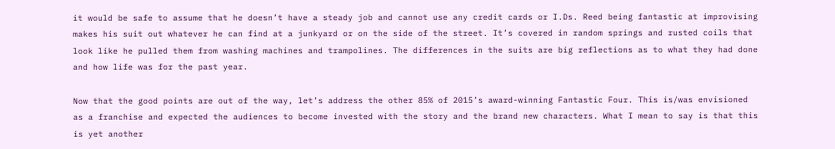it would be safe to assume that he doesn’t have a steady job and cannot use any credit cards or I.Ds. Reed being fantastic at improvising makes his suit out whatever he can find at a junkyard or on the side of the street. It’s covered in random springs and rusted coils that look like he pulled them from washing machines and trampolines. The differences in the suits are big reflections as to what they had done and how life was for the past year.

Now that the good points are out of the way, let’s address the other 85% of 2015’s award-winning Fantastic Four. This is/was envisioned as a franchise and expected the audiences to become invested with the story and the brand new characters. What I mean to say is that this is yet another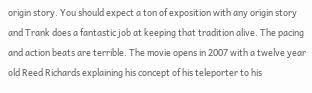origin story. You should expect a ton of exposition with any origin story and Trank does a fantastic job at keeping that tradition alive. The pacing and action beats are terrible. The movie opens in 2007 with a twelve year old Reed Richards explaining his concept of his teleporter to his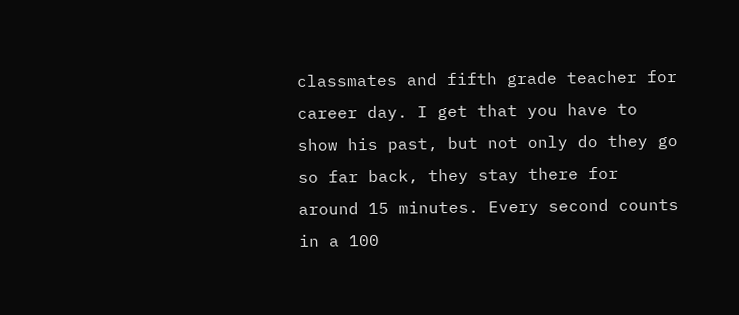classmates and fifth grade teacher for career day. I get that you have to show his past, but not only do they go so far back, they stay there for around 15 minutes. Every second counts in a 100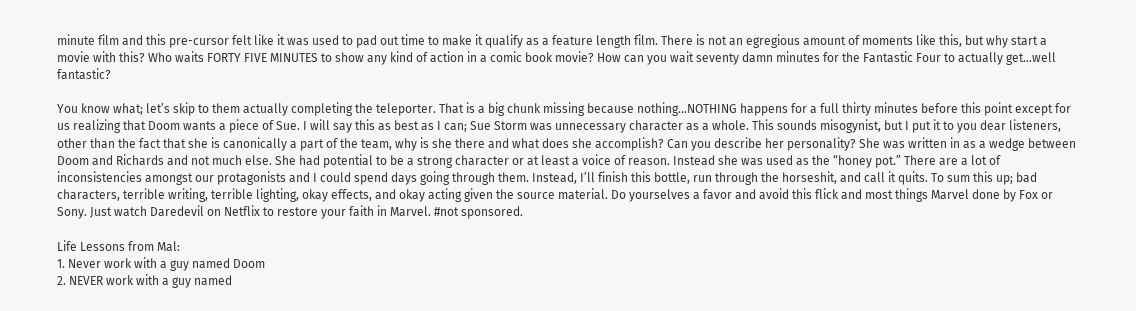minute film and this pre-cursor felt like it was used to pad out time to make it qualify as a feature length film. There is not an egregious amount of moments like this, but why start a movie with this? Who waits FORTY FIVE MINUTES to show any kind of action in a comic book movie? How can you wait seventy damn minutes for the Fantastic Four to actually get…well fantastic?

You know what; let’s skip to them actually completing the teleporter. That is a big chunk missing because nothing…NOTHING happens for a full thirty minutes before this point except for us realizing that Doom wants a piece of Sue. I will say this as best as I can; Sue Storm was unnecessary character as a whole. This sounds misogynist, but I put it to you dear listeners, other than the fact that she is canonically a part of the team, why is she there and what does she accomplish? Can you describe her personality? She was written in as a wedge between Doom and Richards and not much else. She had potential to be a strong character or at least a voice of reason. Instead she was used as the “honey pot.” There are a lot of inconsistencies amongst our protagonists and I could spend days going through them. Instead, I’ll finish this bottle, run through the horseshit, and call it quits. To sum this up; bad characters, terrible writing, terrible lighting, okay effects, and okay acting given the source material. Do yourselves a favor and avoid this flick and most things Marvel done by Fox or Sony. Just watch Daredevil on Netflix to restore your faith in Marvel. #not sponsored.

Life Lessons from Mal:
1. Never work with a guy named Doom
2. NEVER work with a guy named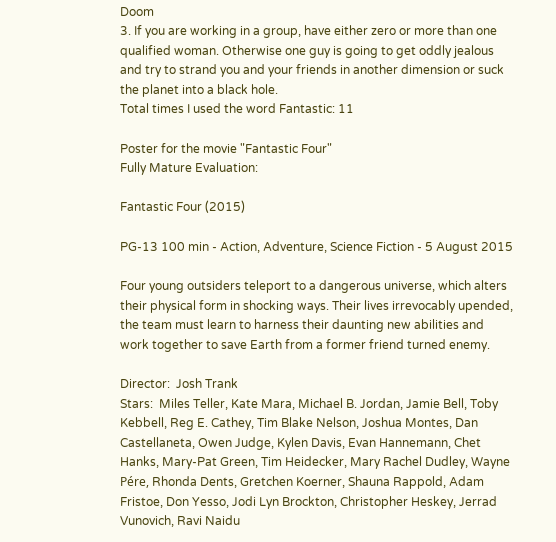Doom
3. If you are working in a group, have either zero or more than one qualified woman. Otherwise one guy is going to get oddly jealous and try to strand you and your friends in another dimension or suck the planet into a black hole.
Total times I used the word Fantastic: 11

Poster for the movie "Fantastic Four"
Fully Mature Evaluation:

Fantastic Four (2015)

PG-13 100 min - Action, Adventure, Science Fiction - 5 August 2015

Four young outsiders teleport to a dangerous universe, which alters their physical form in shocking ways. Their lives irrevocably upended, the team must learn to harness their daunting new abilities and work together to save Earth from a former friend turned enemy.

Director:  Josh Trank
Stars:  Miles Teller, Kate Mara, Michael B. Jordan, Jamie Bell, Toby Kebbell, Reg E. Cathey, Tim Blake Nelson, Joshua Montes, Dan Castellaneta, Owen Judge, Kylen Davis, Evan Hannemann, Chet Hanks, Mary-Pat Green, Tim Heidecker, Mary Rachel Dudley, Wayne Pére, Rhonda Dents, Gretchen Koerner, Shauna Rappold, Adam Fristoe, Don Yesso, Jodi Lyn Brockton, Christopher Heskey, Jerrad Vunovich, Ravi Naidu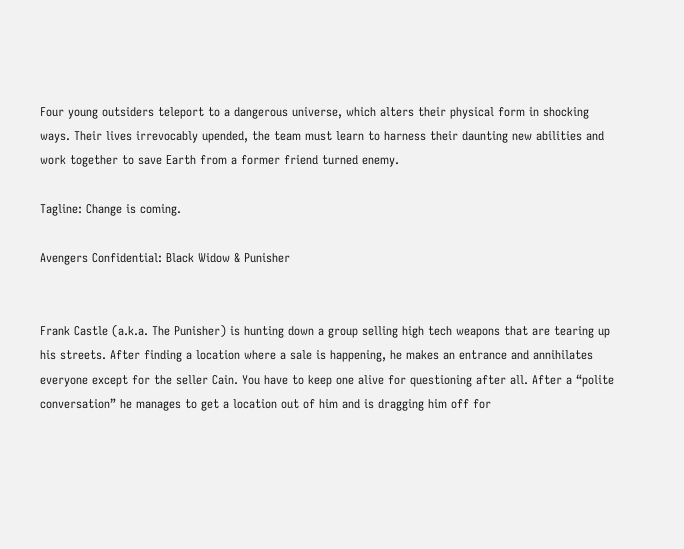Four young outsiders teleport to a dangerous universe, which alters their physical form in shocking ways. Their lives irrevocably upended, the team must learn to harness their daunting new abilities and work together to save Earth from a former friend turned enemy.

Tagline: Change is coming.

Avengers Confidential: Black Widow & Punisher


Frank Castle (a.k.a. The Punisher) is hunting down a group selling high tech weapons that are tearing up his streets. After finding a location where a sale is happening, he makes an entrance and annihilates everyone except for the seller Cain. You have to keep one alive for questioning after all. After a “polite conversation” he manages to get a location out of him and is dragging him off for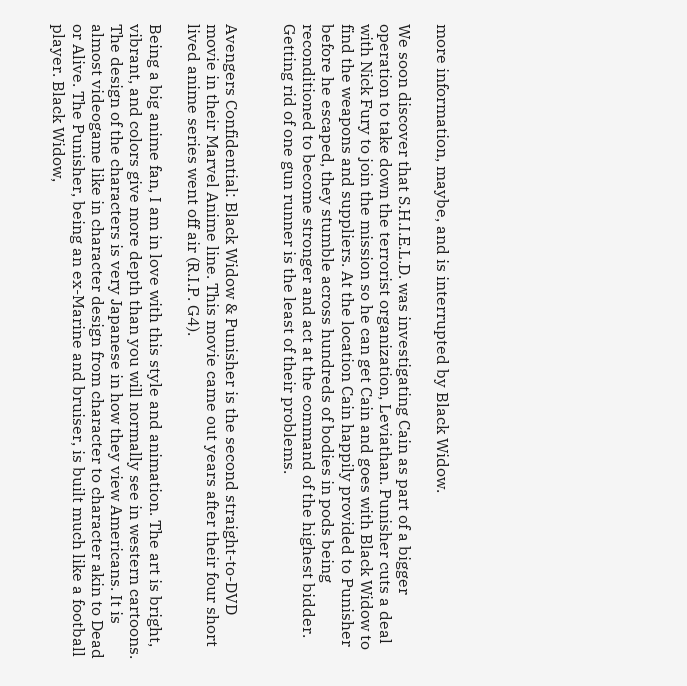more information, maybe, and is interrupted by Black Widow.

We soon discover that S.H.I.E.L.D. was investigating Cain as part of a bigger operation to take down the terrorist organization, Leviathan. Punisher cuts a deal with Nick Fury to join the mission so he can get Cain and goes with Black Widow to find the weapons and suppliers. At the location Cain happily provided to Punisher before he escaped, they stumble across hundreds of bodies in pods being reconditioned to become stronger and act at the command of the highest bidder. Getting rid of one gun runner is the least of their problems.


Avengers Confidential: Black Widow & Punisher is the second straight-to-DVD movie in their Marvel Anime line. This movie came out years after their four short lived anime series went off air (R.I.P. G4).

Being a big anime fan, I am in love with this style and animation. The art is bright, vibrant, and colors give more depth than you will normally see in western cartoons. The design of the characters is very Japanese in how they view Americans. It is almost videogame like in character design from character to character akin to Dead or Alive. The Punisher, being an ex-Marine and bruiser, is built much like a football player. Black Widow,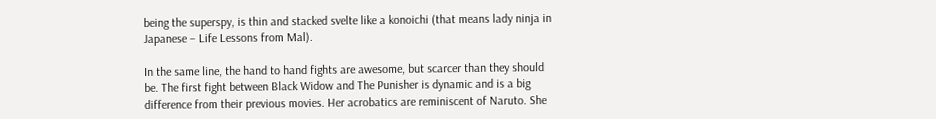being the superspy, is thin and stacked svelte like a konoichi (that means lady ninja in Japanese – Life Lessons from Mal).

In the same line, the hand to hand fights are awesome, but scarcer than they should be. The first fight between Black Widow and The Punisher is dynamic and is a big difference from their previous movies. Her acrobatics are reminiscent of Naruto. She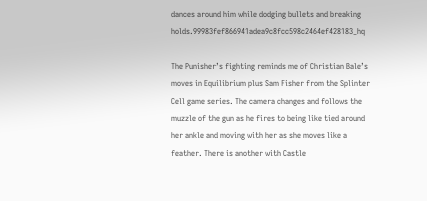dances around him while dodging bullets and breaking holds.99983fef866941adea9c8fcc598c2464ef428183_hq

The Punisher’s fighting reminds me of Christian Bale’s moves in Equilibrium plus Sam Fisher from the Splinter Cell game series. The camera changes and follows the muzzle of the gun as he fires to being like tied around her ankle and moving with her as she moves like a feather. There is another with Castle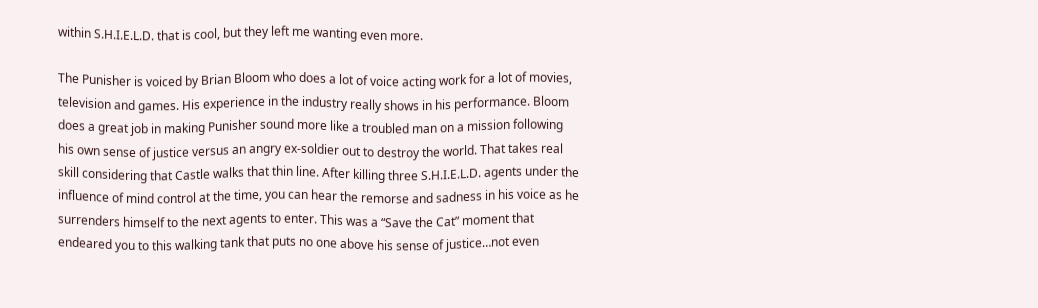within S.H.I.E.L.D. that is cool, but they left me wanting even more.

The Punisher is voiced by Brian Bloom who does a lot of voice acting work for a lot of movies, television and games. His experience in the industry really shows in his performance. Bloom does a great job in making Punisher sound more like a troubled man on a mission following his own sense of justice versus an angry ex-soldier out to destroy the world. That takes real skill considering that Castle walks that thin line. After killing three S.H.I.E.L.D. agents under the influence of mind control at the time, you can hear the remorse and sadness in his voice as he surrenders himself to the next agents to enter. This was a “Save the Cat” moment that endeared you to this walking tank that puts no one above his sense of justice…not even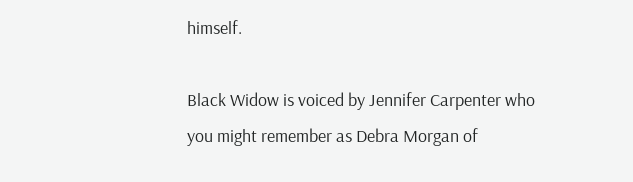himself.

Black Widow is voiced by Jennifer Carpenter who you might remember as Debra Morgan of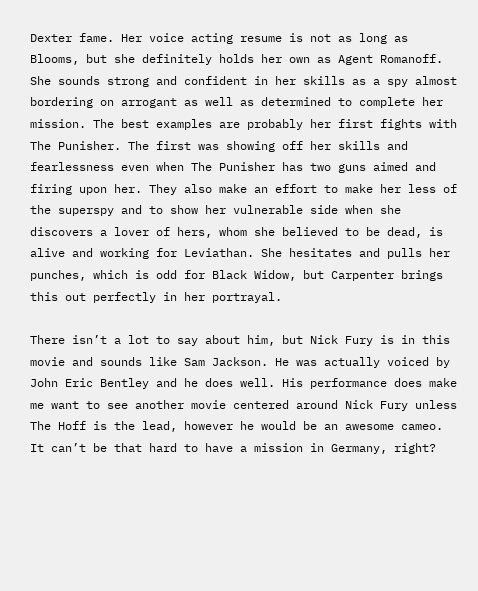Dexter fame. Her voice acting resume is not as long as Blooms, but she definitely holds her own as Agent Romanoff. She sounds strong and confident in her skills as a spy almost bordering on arrogant as well as determined to complete her mission. The best examples are probably her first fights with The Punisher. The first was showing off her skills and fearlessness even when The Punisher has two guns aimed and firing upon her. They also make an effort to make her less of the superspy and to show her vulnerable side when she discovers a lover of hers, whom she believed to be dead, is alive and working for Leviathan. She hesitates and pulls her punches, which is odd for Black Widow, but Carpenter brings this out perfectly in her portrayal.

There isn’t a lot to say about him, but Nick Fury is in this movie and sounds like Sam Jackson. He was actually voiced by John Eric Bentley and he does well. His performance does make me want to see another movie centered around Nick Fury unless The Hoff is the lead, however he would be an awesome cameo. It can’t be that hard to have a mission in Germany, right?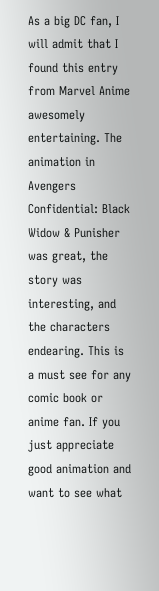As a big DC fan, I will admit that I found this entry from Marvel Anime awesomely entertaining. The animation in Avengers Confidential: Black Widow & Punisher was great, the story was interesting, and the characters endearing. This is a must see for any comic book or anime fan. If you just appreciate good animation and want to see what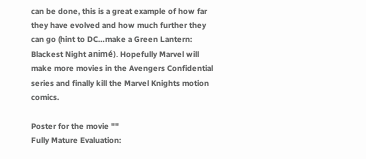can be done, this is a great example of how far they have evolved and how much further they can go (hint to DC…make a Green Lantern: Blackest Night animé). Hopefully Marvel will make more movies in the Avengers Confidential series and finally kill the Marvel Knights motion comics.

Poster for the movie ""
Fully Mature Evaluation: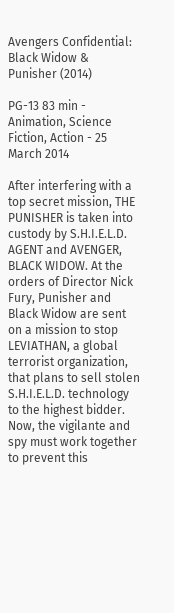Avengers Confidential: Black Widow & Punisher (2014)

PG-13 83 min - Animation, Science Fiction, Action - 25 March 2014

After interfering with a top secret mission, THE PUNISHER is taken into custody by S.H.I.E.L.D. AGENT and AVENGER, BLACK WIDOW. At the orders of Director Nick Fury, Punisher and Black Widow are sent on a mission to stop LEVIATHAN, a global terrorist organization, that plans to sell stolen S.H.I.E.L.D. technology to the highest bidder. Now, the vigilante and spy must work together to prevent this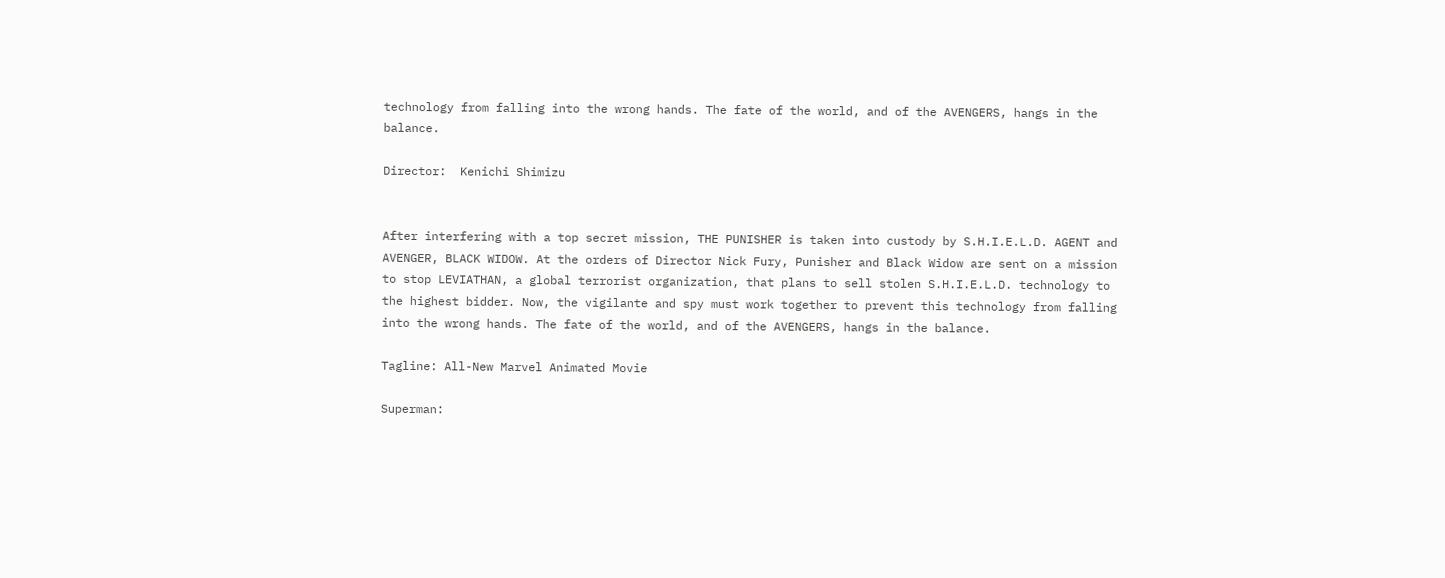technology from falling into the wrong hands. The fate of the world, and of the AVENGERS, hangs in the balance.

Director:  Kenichi Shimizu


After interfering with a top secret mission, THE PUNISHER is taken into custody by S.H.I.E.L.D. AGENT and AVENGER, BLACK WIDOW. At the orders of Director Nick Fury, Punisher and Black Widow are sent on a mission to stop LEVIATHAN, a global terrorist organization, that plans to sell stolen S.H.I.E.L.D. technology to the highest bidder. Now, the vigilante and spy must work together to prevent this technology from falling into the wrong hands. The fate of the world, and of the AVENGERS, hangs in the balance.

Tagline: All-New Marvel Animated Movie

Superman: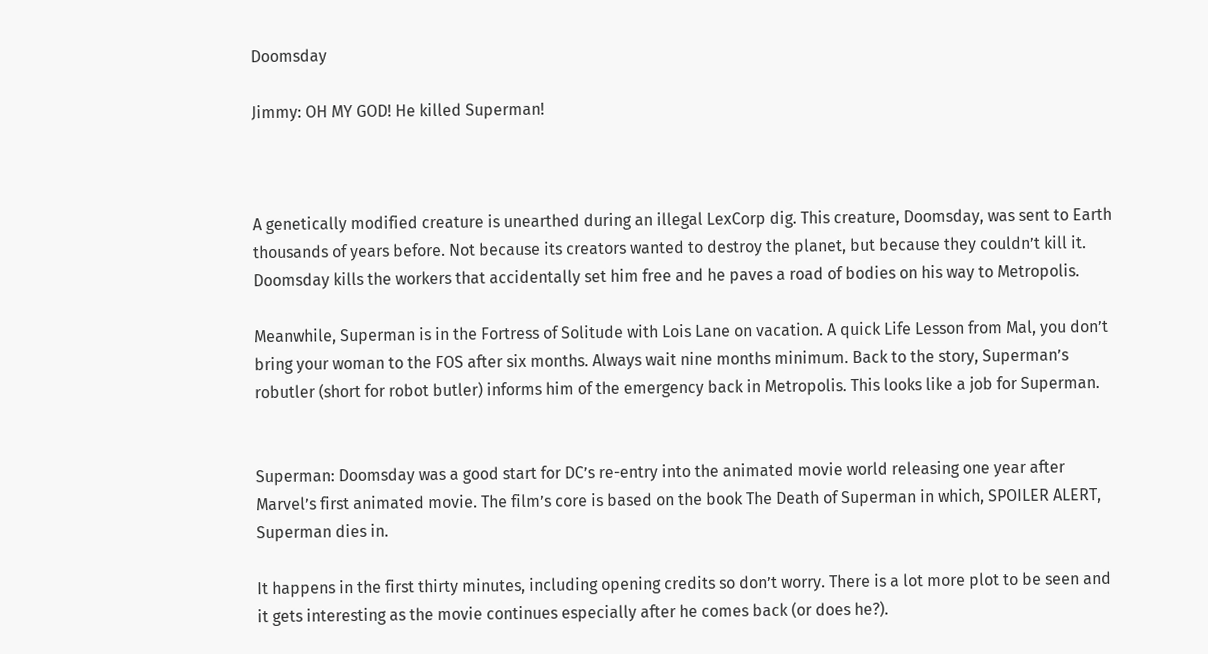Doomsday

Jimmy: OH MY GOD! He killed Superman!



A genetically modified creature is unearthed during an illegal LexCorp dig. This creature, Doomsday, was sent to Earth thousands of years before. Not because its creators wanted to destroy the planet, but because they couldn’t kill it. Doomsday kills the workers that accidentally set him free and he paves a road of bodies on his way to Metropolis.

Meanwhile, Superman is in the Fortress of Solitude with Lois Lane on vacation. A quick Life Lesson from Mal, you don’t bring your woman to the FOS after six months. Always wait nine months minimum. Back to the story, Superman’s robutler (short for robot butler) informs him of the emergency back in Metropolis. This looks like a job for Superman.


Superman: Doomsday was a good start for DC’s re-entry into the animated movie world releasing one year after Marvel’s first animated movie. The film’s core is based on the book The Death of Superman in which, SPOILER ALERT, Superman dies in.

It happens in the first thirty minutes, including opening credits so don’t worry. There is a lot more plot to be seen and it gets interesting as the movie continues especially after he comes back (or does he?).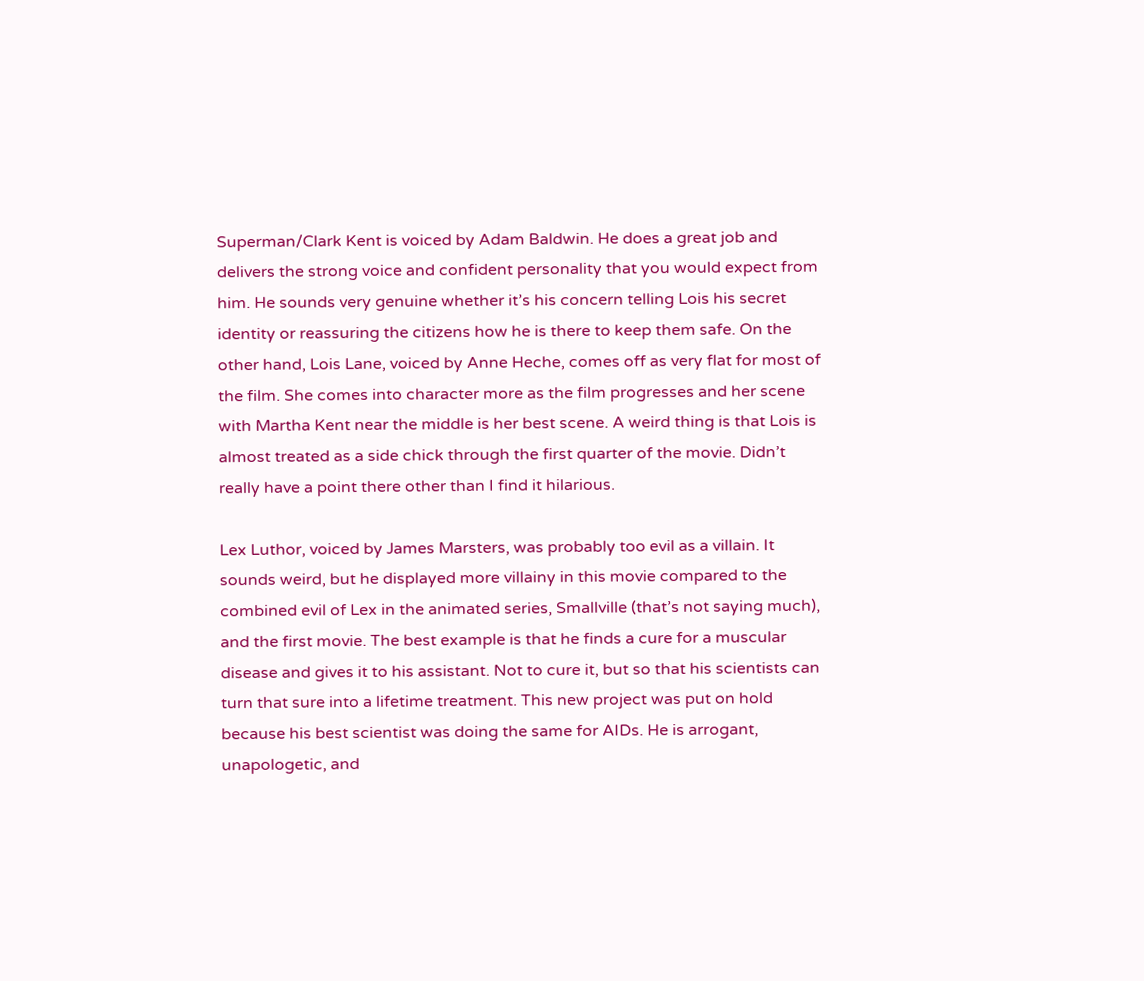Superman/Clark Kent is voiced by Adam Baldwin. He does a great job and delivers the strong voice and confident personality that you would expect from him. He sounds very genuine whether it’s his concern telling Lois his secret identity or reassuring the citizens how he is there to keep them safe. On the other hand, Lois Lane, voiced by Anne Heche, comes off as very flat for most of the film. She comes into character more as the film progresses and her scene with Martha Kent near the middle is her best scene. A weird thing is that Lois is almost treated as a side chick through the first quarter of the movie. Didn’t really have a point there other than I find it hilarious.

Lex Luthor, voiced by James Marsters, was probably too evil as a villain. It sounds weird, but he displayed more villainy in this movie compared to the combined evil of Lex in the animated series, Smallville (that’s not saying much), and the first movie. The best example is that he finds a cure for a muscular disease and gives it to his assistant. Not to cure it, but so that his scientists can turn that sure into a lifetime treatment. This new project was put on hold because his best scientist was doing the same for AIDs. He is arrogant, unapologetic, and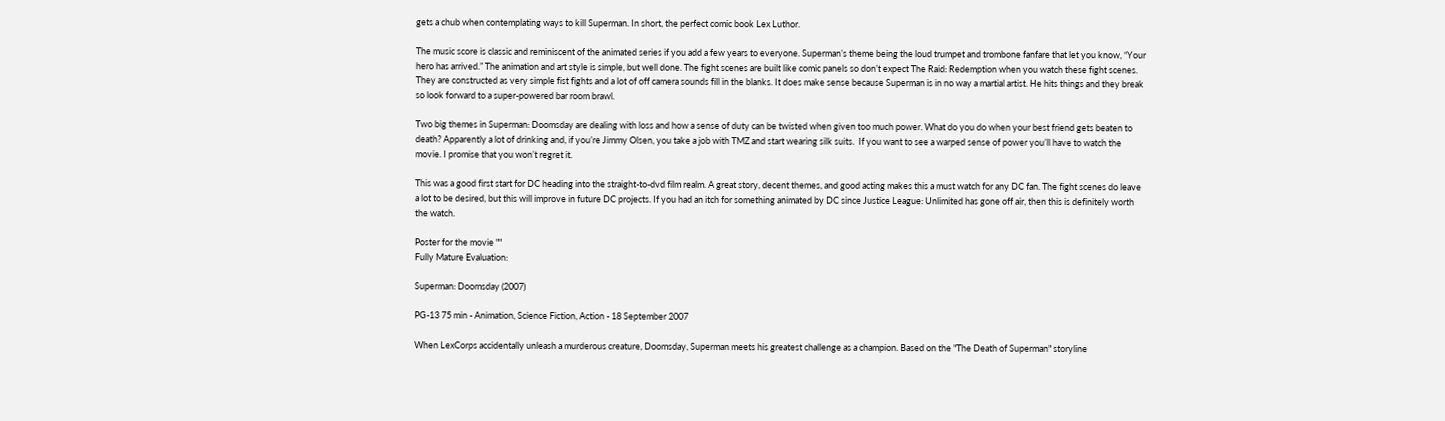gets a chub when contemplating ways to kill Superman. In short, the perfect comic book Lex Luthor.

The music score is classic and reminiscent of the animated series if you add a few years to everyone. Superman’s theme being the loud trumpet and trombone fanfare that let you know, “Your hero has arrived.” The animation and art style is simple, but well done. The fight scenes are built like comic panels so don’t expect The Raid: Redemption when you watch these fight scenes. They are constructed as very simple fist fights and a lot of off camera sounds fill in the blanks. It does make sense because Superman is in no way a martial artist. He hits things and they break so look forward to a super-powered bar room brawl.

Two big themes in Superman: Doomsday are dealing with loss and how a sense of duty can be twisted when given too much power. What do you do when your best friend gets beaten to death? Apparently a lot of drinking and, if you’re Jimmy Olsen, you take a job with TMZ and start wearing silk suits.  If you want to see a warped sense of power you’ll have to watch the movie. I promise that you won’t regret it.

This was a good first start for DC heading into the straight-to-dvd film realm. A great story, decent themes, and good acting makes this a must watch for any DC fan. The fight scenes do leave a lot to be desired, but this will improve in future DC projects. If you had an itch for something animated by DC since Justice League: Unlimited has gone off air, then this is definitely worth the watch.

Poster for the movie ""
Fully Mature Evaluation:

Superman: Doomsday (2007)

PG-13 75 min - Animation, Science Fiction, Action - 18 September 2007

When LexCorps accidentally unleash a murderous creature, Doomsday, Superman meets his greatest challenge as a champion. Based on the "The Death of Superman" storyline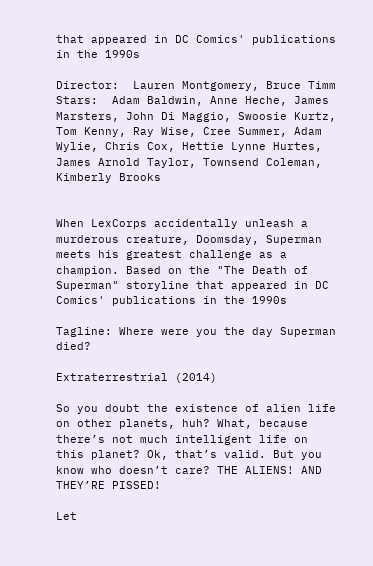that appeared in DC Comics' publications in the 1990s

Director:  Lauren Montgomery, Bruce Timm
Stars:  Adam Baldwin, Anne Heche, James Marsters, John Di Maggio, Swoosie Kurtz, Tom Kenny, Ray Wise, Cree Summer, Adam Wylie, Chris Cox, Hettie Lynne Hurtes, James Arnold Taylor, Townsend Coleman, Kimberly Brooks


When LexCorps accidentally unleash a murderous creature, Doomsday, Superman meets his greatest challenge as a champion. Based on the "The Death of Superman" storyline that appeared in DC Comics' publications in the 1990s

Tagline: Where were you the day Superman died?

Extraterrestrial (2014)

So you doubt the existence of alien life on other planets, huh? What, because there’s not much intelligent life on this planet? Ok, that’s valid. But you know who doesn’t care? THE ALIENS! AND THEY’RE PISSED!

Let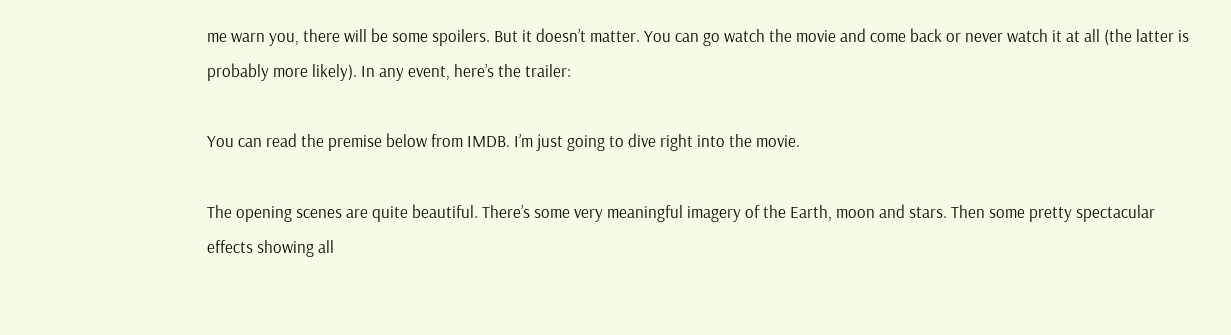me warn you, there will be some spoilers. But it doesn’t matter. You can go watch the movie and come back or never watch it at all (the latter is probably more likely). In any event, here’s the trailer:

You can read the premise below from IMDB. I’m just going to dive right into the movie.

The opening scenes are quite beautiful. There’s some very meaningful imagery of the Earth, moon and stars. Then some pretty spectacular effects showing all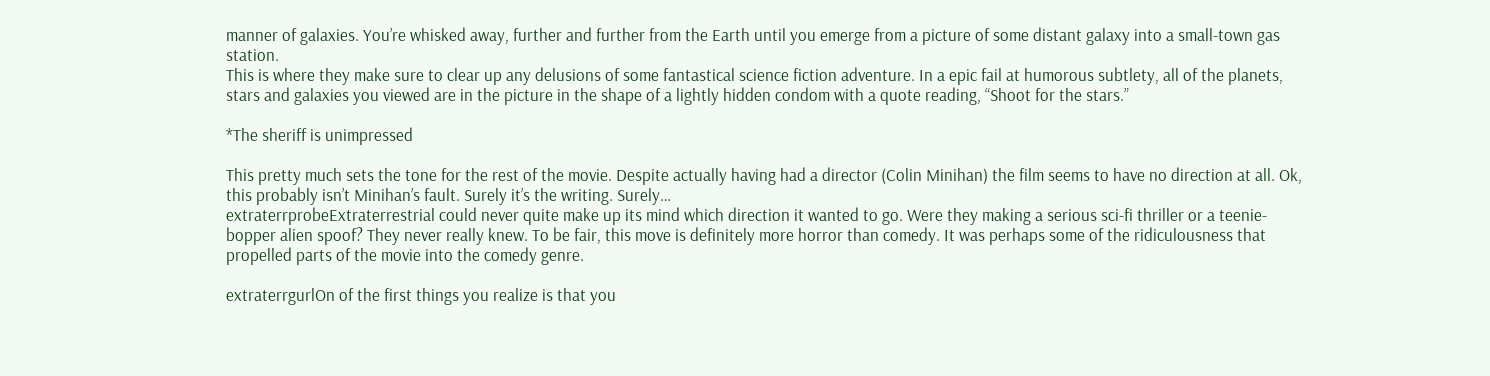manner of galaxies. You’re whisked away, further and further from the Earth until you emerge from a picture of some distant galaxy into a small-town gas station.
This is where they make sure to clear up any delusions of some fantastical science fiction adventure. In a epic fail at humorous subtlety, all of the planets, stars and galaxies you viewed are in the picture in the shape of a lightly hidden condom with a quote reading, “Shoot for the stars.”

*The sheriff is unimpressed

This pretty much sets the tone for the rest of the movie. Despite actually having had a director (Colin Minihan) the film seems to have no direction at all. Ok, this probably isn’t Minihan’s fault. Surely it’s the writing. Surely…
extraterrprobeExtraterrestrial could never quite make up its mind which direction it wanted to go. Were they making a serious sci-fi thriller or a teenie-bopper alien spoof? They never really knew. To be fair, this move is definitely more horror than comedy. It was perhaps some of the ridiculousness that propelled parts of the movie into the comedy genre.

extraterrgurlOn of the first things you realize is that you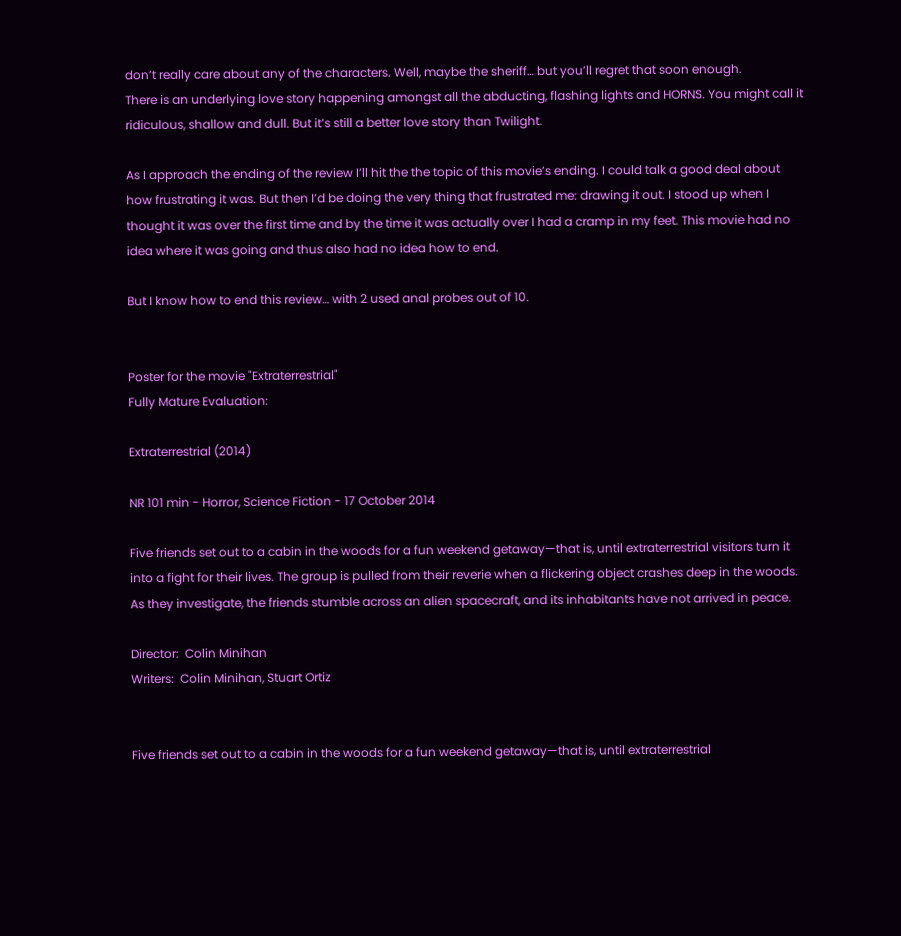don’t really care about any of the characters. Well, maybe the sheriff… but you’ll regret that soon enough.
There is an underlying love story happening amongst all the abducting, flashing lights and HORNS. You might call it ridiculous, shallow and dull. But it’s still a better love story than Twilight.

As I approach the ending of the review I’ll hit the the topic of this movie’s ending. I could talk a good deal about how frustrating it was. But then I’d be doing the very thing that frustrated me: drawing it out. I stood up when I thought it was over the first time and by the time it was actually over I had a cramp in my feet. This movie had no idea where it was going and thus also had no idea how to end.

But I know how to end this review… with 2 used anal probes out of 10.


Poster for the movie "Extraterrestrial"
Fully Mature Evaluation:

Extraterrestrial (2014)

NR 101 min - Horror, Science Fiction - 17 October 2014

Five friends set out to a cabin in the woods for a fun weekend getaway—that is, until extraterrestrial visitors turn it into a fight for their lives. The group is pulled from their reverie when a flickering object crashes deep in the woods. As they investigate, the friends stumble across an alien spacecraft, and its inhabitants have not arrived in peace.

Director:  Colin Minihan
Writers:  Colin Minihan, Stuart Ortiz


Five friends set out to a cabin in the woods for a fun weekend getaway—that is, until extraterrestrial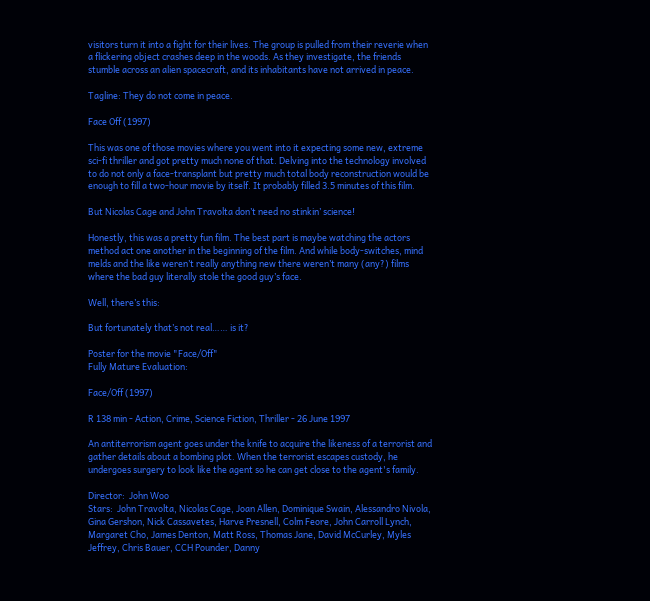visitors turn it into a fight for their lives. The group is pulled from their reverie when a flickering object crashes deep in the woods. As they investigate, the friends stumble across an alien spacecraft, and its inhabitants have not arrived in peace.

Tagline: They do not come in peace.

Face Off (1997)

This was one of those movies where you went into it expecting some new, extreme sci-fi thriller and got pretty much none of that. Delving into the technology involved to do not only a face-transplant but pretty much total body reconstruction would be enough to fill a two-hour movie by itself. It probably filled 3.5 minutes of this film.

But Nicolas Cage and John Travolta don’t need no stinkin’ science!

Honestly, this was a pretty fun film. The best part is maybe watching the actors method act one another in the beginning of the film. And while body-switches, mind melds and the like weren’t really anything new there weren’t many (any?) films where the bad guy literally stole the good guy’s face.

Well, there’s this:

But fortunately that’s not real…… is it?

Poster for the movie "Face/Off"
Fully Mature Evaluation:

Face/Off (1997)

R 138 min - Action, Crime, Science Fiction, Thriller - 26 June 1997

An antiterrorism agent goes under the knife to acquire the likeness of a terrorist and gather details about a bombing plot. When the terrorist escapes custody, he undergoes surgery to look like the agent so he can get close to the agent's family.

Director:  John Woo
Stars:  John Travolta, Nicolas Cage, Joan Allen, Dominique Swain, Alessandro Nivola, Gina Gershon, Nick Cassavetes, Harve Presnell, Colm Feore, John Carroll Lynch, Margaret Cho, James Denton, Matt Ross, Thomas Jane, David McCurley, Myles Jeffrey, Chris Bauer, CCH Pounder, Danny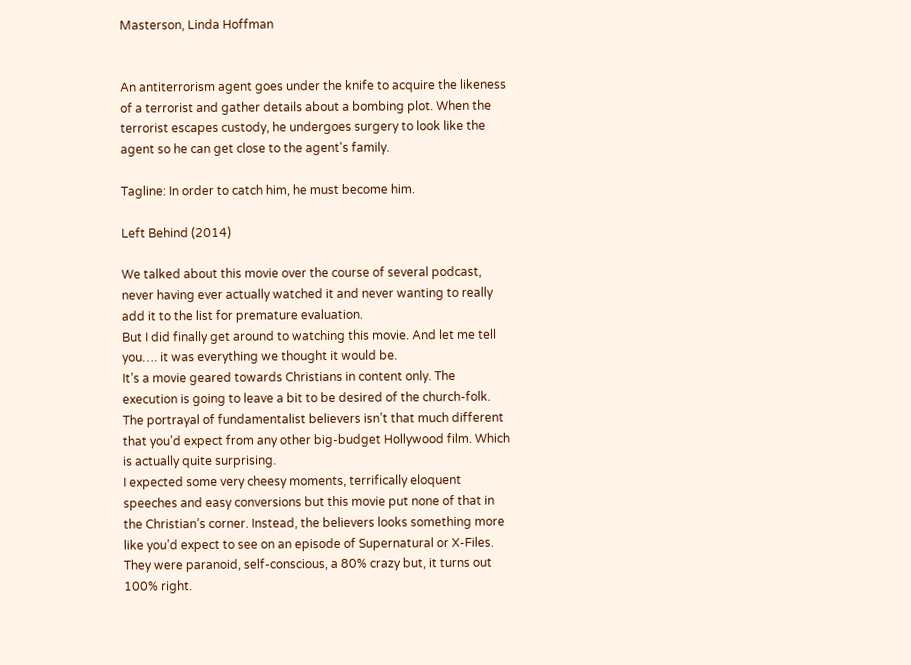Masterson, Linda Hoffman


An antiterrorism agent goes under the knife to acquire the likeness of a terrorist and gather details about a bombing plot. When the terrorist escapes custody, he undergoes surgery to look like the agent so he can get close to the agent's family.

Tagline: In order to catch him, he must become him.

Left Behind (2014)

We talked about this movie over the course of several podcast, never having ever actually watched it and never wanting to really add it to the list for premature evaluation.
But I did finally get around to watching this movie. And let me tell you…. it was everything we thought it would be.
It’s a movie geared towards Christians in content only. The execution is going to leave a bit to be desired of the church-folk. The portrayal of fundamentalist believers isn’t that much different that you’d expect from any other big-budget Hollywood film. Which is actually quite surprising.
I expected some very cheesy moments, terrifically eloquent speeches and easy conversions but this movie put none of that in the Christian’s corner. Instead, the believers looks something more like you’d expect to see on an episode of Supernatural or X-Files. They were paranoid, self-conscious, a 80% crazy but, it turns out 100% right.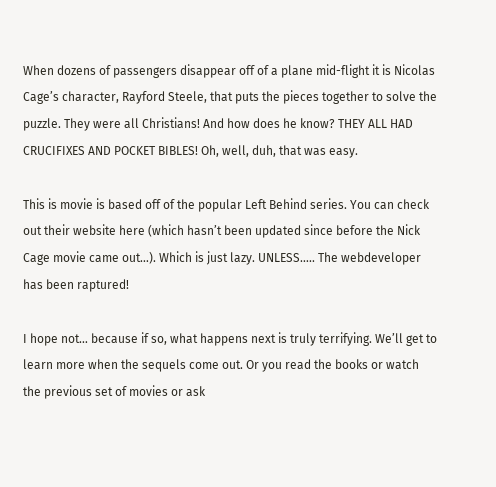When dozens of passengers disappear off of a plane mid-flight it is Nicolas Cage’s character, Rayford Steele, that puts the pieces together to solve the puzzle. They were all Christians! And how does he know? THEY ALL HAD CRUCIFIXES AND POCKET BIBLES! Oh, well, duh, that was easy.

This is movie is based off of the popular Left Behind series. You can check out their website here (which hasn’t been updated since before the Nick Cage movie came out…). Which is just lazy. UNLESS….. The webdeveloper has been raptured!

I hope not… because if so, what happens next is truly terrifying. We’ll get to learn more when the sequels come out. Or you read the books or watch the previous set of movies or ask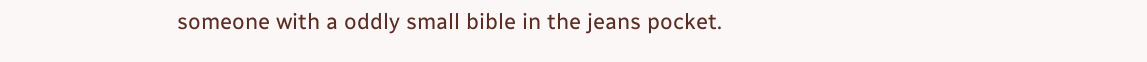someone with a oddly small bible in the jeans pocket.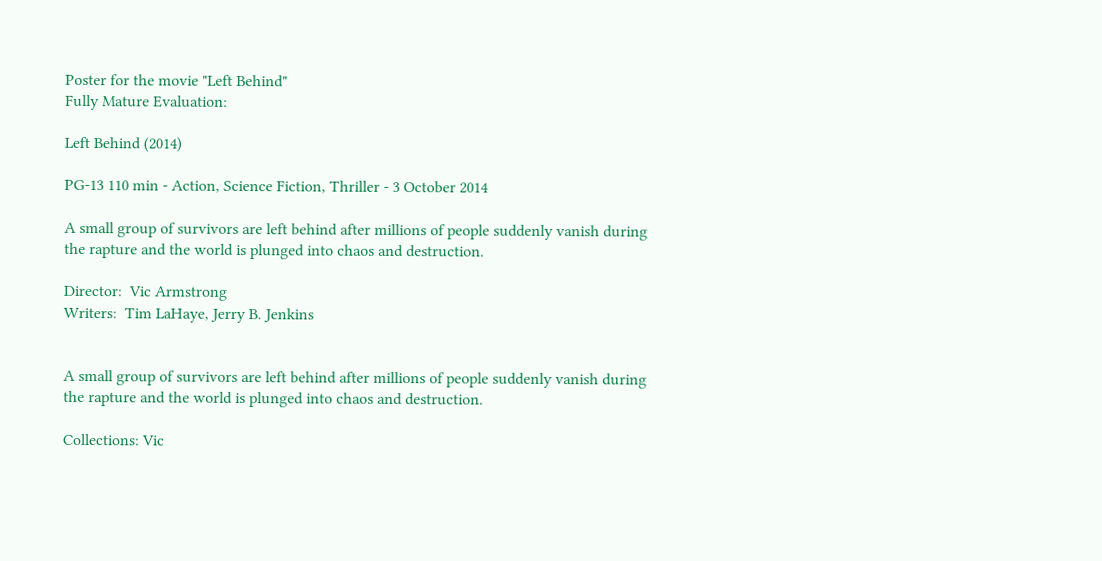Poster for the movie "Left Behind"
Fully Mature Evaluation:

Left Behind (2014)

PG-13 110 min - Action, Science Fiction, Thriller - 3 October 2014

A small group of survivors are left behind after millions of people suddenly vanish during the rapture and the world is plunged into chaos and destruction.

Director:  Vic Armstrong
Writers:  Tim LaHaye, Jerry B. Jenkins


A small group of survivors are left behind after millions of people suddenly vanish during the rapture and the world is plunged into chaos and destruction.

Collections: Vic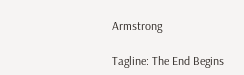Armstrong

Tagline: The End Begins